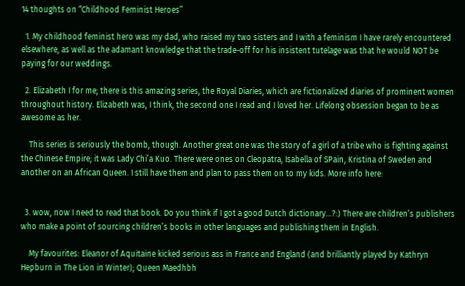14 thoughts on “Childhood Feminist Heroes”

  1. My childhood feminist hero was my dad, who raised my two sisters and I with a feminism I have rarely encountered elsewhere, as well as the adamant knowledge that the trade-off for his insistent tutelage was that he would NOT be paying for our weddings.

  2. Elizabeth I for me; there is this amazing series, the Royal Diaries, which are fictionalized diaries of prominent women throughout history. Elizabeth was, I think, the second one I read and I loved her. Lifelong obsession began to be as awesome as her.

    This series is seriously the bomb, though. Another great one was the story of a girl of a tribe who is fighting against the Chinese Empire; it was Lady Chi’a Kuo. There were ones on Cleopatra, Isabella of SPain, Kristina of Sweden and another on an African Queen. I still have them and plan to pass them on to my kids. More info here:


  3. wow, now I need to read that book. Do you think if I got a good Dutch dictionary…?:) There are children’s publishers who make a point of sourcing children’s books in other languages and publishing them in English.

    My favourites: Eleanor of Aquitaine kicked serious ass in France and England (and brilliantly played by Kathryn Hepburn in The Lion in Winter); Queen Maedhbh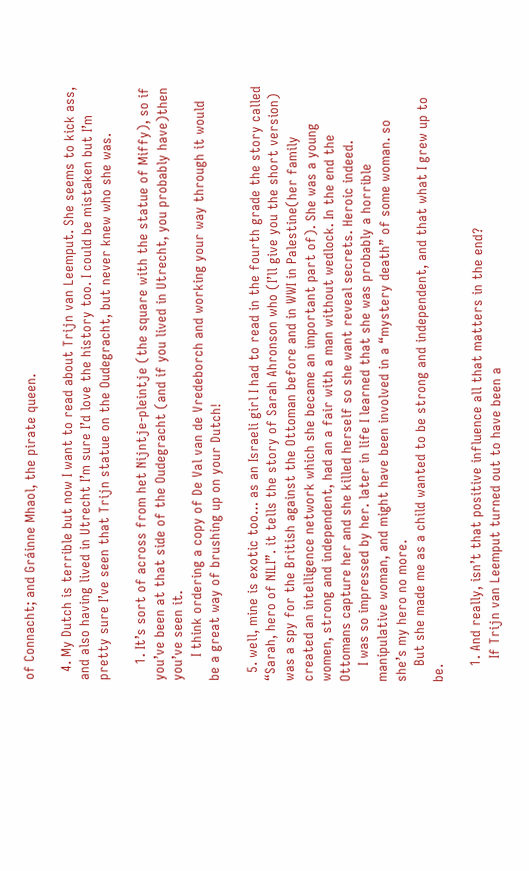of Connacht; and Gráinne Mhaol, the pirate queen.

  4. My Dutch is terrible but now I want to read about Trijn van Leemput. She seems to kick ass, and also having lived in Utrecht I’m sure I’d love the history too. I could be mistaken but I’m pretty sure I’ve seen that Trijn statue on the Oudegracht, but never knew who she was.

    1. It’s sort of across from het Nijntje-pleintje (the square with the statue of Miffy), so if you’ve been at that side of the Oudegracht (and if you lived in Utrecht, you probably have)then you’ve seen it.
      I think ordering a copy of De Val van de Vredeborch and working your way through it would be a great way of brushing up on your Dutch!

  5. well, mine is exotic too… as an Israeli girl I had to read in the fourth grade the story called “Sarah, hero of NILI”. it tells the story of Sarah Ahronson who (I’ll give you the short version) was a spy for the British against the Ottoman before and in WWI in Palestine(her family created an intelligence network which she became an important part of). She was a young women, strong and independent, had an a fair with a man without wedlock. In the end the Ottomans capture her and she killed herself so she want reveal secrets. Heroic indeed.
    I was so impressed by her. later in life I learned that she was probably a horrible manipulative woman, and might have been involved in a “mystery death” of some woman. so she’s my hero no more.
    But she made me as a child wanted to be strong and independent, and that what I grew up to be.

    1. And really, isn’t that positive influence all that matters in the end?
      If Trijn van Leemput turned out to have been a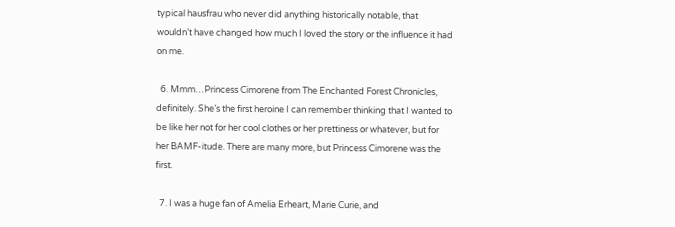typical hausfrau who never did anything historically notable, that wouldn’t have changed how much I loved the story or the influence it had on me.

  6. Mmm…Princess Cimorene from The Enchanted Forest Chronicles, definitely. She’s the first heroine I can remember thinking that I wanted to be like her not for her cool clothes or her prettiness or whatever, but for her BAMF-itude. There are many more, but Princess Cimorene was the first.

  7. I was a huge fan of Amelia Erheart, Marie Curie, and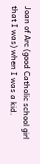Joan of Arc (good Catholic school girl that I was) when I was a kid.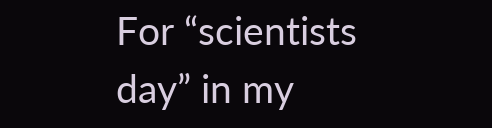For “scientists day” in my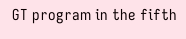GT program in the fifth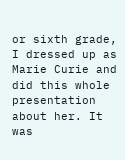or sixth grade, I dressed up as Marie Curie and did this whole presentation about her. It was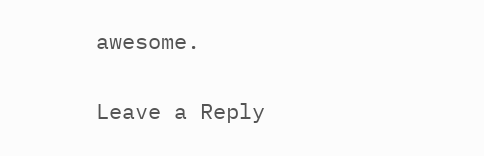awesome.

Leave a Reply